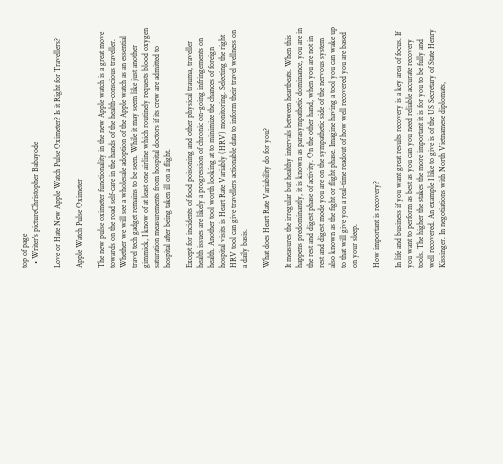top of page
  • Writer's pictureChristopher Babayode

Love or Hate New Apple Watch Pulse Oximeter? Is it Right for Travellers?

Apple Watch Pulse Oximeter

The new pulse oximeter functionality in the new Apple watch is a great move towards on the road self-care in the hands of the health-conscious traveller. Whether we will see a wholesale adoption of the Apple watch as an essential travel tech gadget remains to be seen. While it may seem like just another gimmick, I know of at least one airline which routinely requests blood oxygen saturation measurements from hospital doctors if its crew are admitted to hospital after being taken ill on a flight.

Except for incidents of food poisoning and other physical trauma, traveller health issues are likely a progression of chronic on-going infringements on health. Another tool worth looking at to minimize the chances of foreign hospital visits is Heart Rate Variably (HRV) monitoring. Selecting the right HRV tool can give travellers actionable data to inform their travel wellness on a daily basis.

What does Heart Rate Variability do for you?

It measures the irregular but healthy intervals between heartbeats. When this happens predominantly, it is known as parasympathetic dominance, you are in the rest and digest phase of activity. On the other hand, when you are not in rest and digest mode you are on the sympathetic side of the nervous system also known as the fight or flight phase. Imagine having a tool you can wake up to that will give you a real-time readout of how well recovered you are based on your sleep.

How important is recovery?

In life and business if you want great results recovery is a key area of focus. If you want to perform as best as you can you need reliable accurate recovery tools. The higher the stakes the more important it is for you to be fully and well recovered. An example I like to give is of the US Secretary of State Henry Kissinger. In negotiations with North Vietnamese diplomats,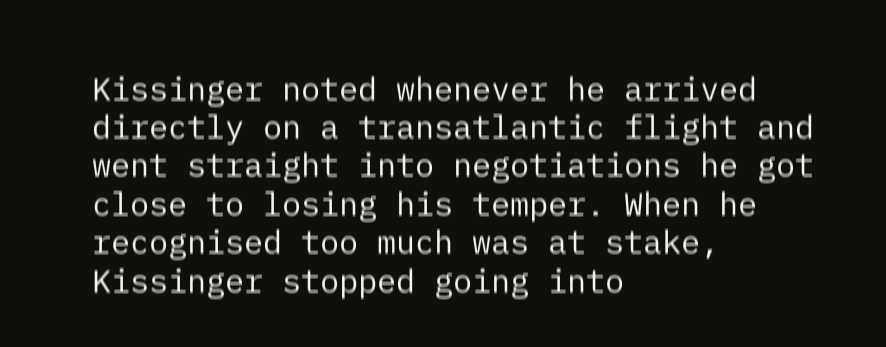Kissinger noted whenever he arrived directly on a transatlantic flight and went straight into negotiations he got close to losing his temper. When he recognised too much was at stake, Kissinger stopped going into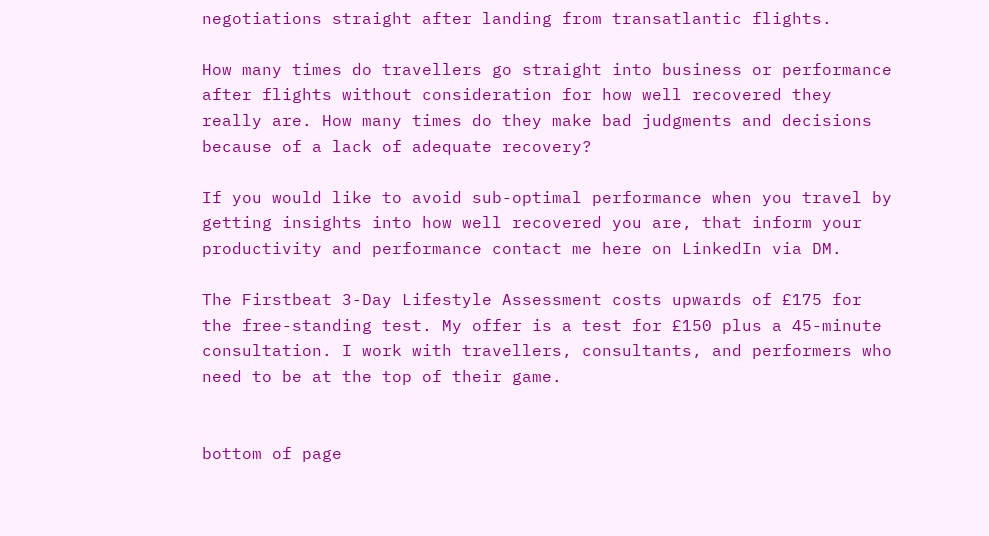negotiations straight after landing from transatlantic flights.

How many times do travellers go straight into business or performance after flights without consideration for how well recovered they really are. How many times do they make bad judgments and decisions because of a lack of adequate recovery?

If you would like to avoid sub-optimal performance when you travel by getting insights into how well recovered you are, that inform your productivity and performance contact me here on LinkedIn via DM.

The Firstbeat 3-Day Lifestyle Assessment costs upwards of £175 for the free-standing test. My offer is a test for £150 plus a 45-minute consultation. I work with travellers, consultants, and performers who need to be at the top of their game.


bottom of page